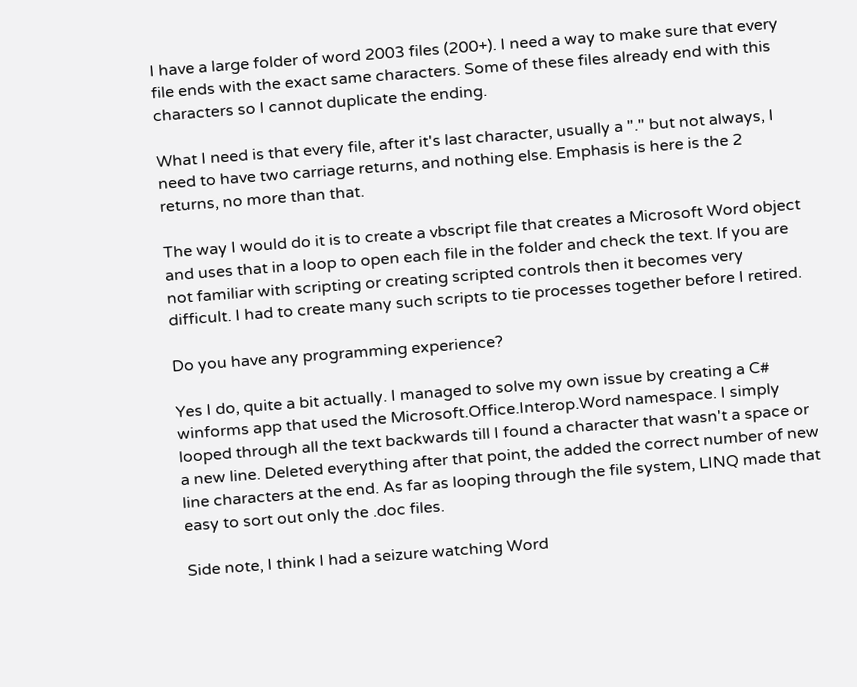I have a large folder of word 2003 files (200+). I need a way to make sure that every file ends with the exact same characters. Some of these files already end with this characters so I cannot duplicate the ending.

What I need is that every file, after it's last character, usually a "." but not always, I need to have two carriage returns, and nothing else. Emphasis is here is the 2 returns, no more than that.

The way I would do it is to create a vbscript file that creates a Microsoft Word object and uses that in a loop to open each file in the folder and check the text. If you are not familiar with scripting or creating scripted controls then it becomes very difficult. I had to create many such scripts to tie processes together before I retired.

Do you have any programming experience?

Yes I do, quite a bit actually. I managed to solve my own issue by creating a C# winforms app that used the Microsoft.Office.Interop.Word namespace. I simply looped through all the text backwards till I found a character that wasn't a space or a new line. Deleted everything after that point, the added the correct number of new line characters at the end. As far as looping through the file system, LINQ made that easy to sort out only the .doc files.

Side note, I think I had a seizure watching Word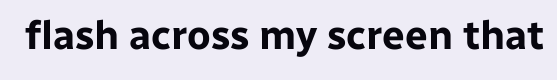flash across my screen that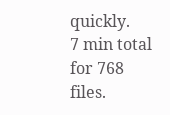quickly.
7 min total for 768 files.